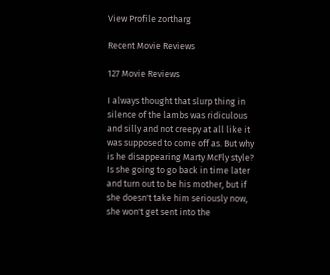View Profile zortharg

Recent Movie Reviews

127 Movie Reviews

I always thought that slurp thing in silence of the lambs was ridiculous and silly and not creepy at all like it was supposed to come off as. But why is he disappearing Marty McFly style? Is she going to go back in time later and turn out to be his mother, but if she doesn't take him seriously now, she won't get sent into the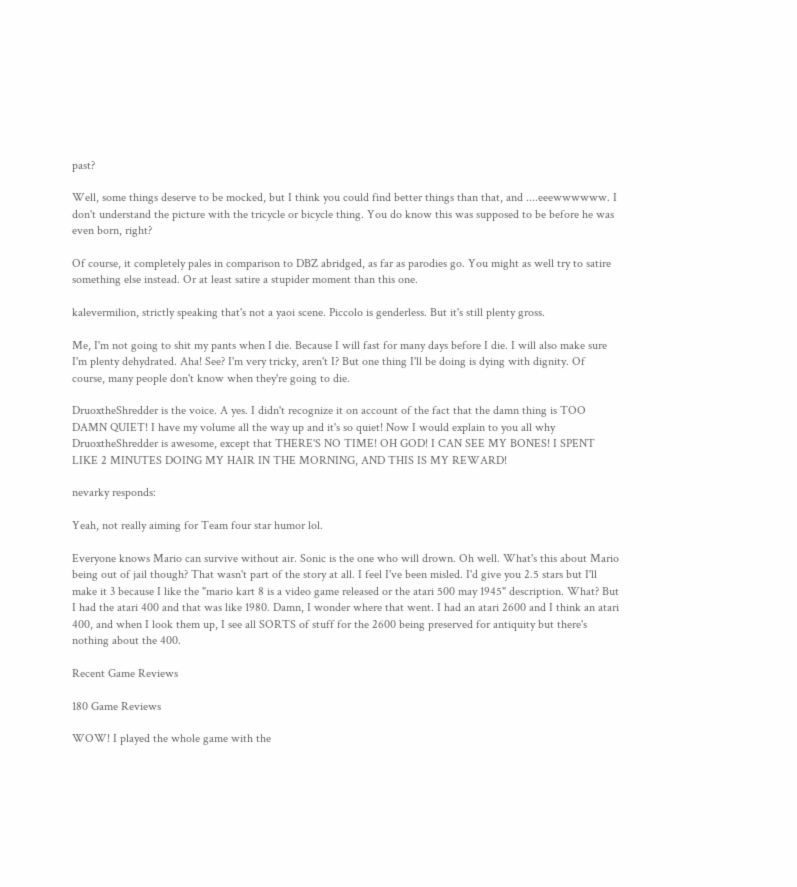past?

Well, some things deserve to be mocked, but I think you could find better things than that, and ....eeewwwwww. I don't understand the picture with the tricycle or bicycle thing. You do know this was supposed to be before he was even born, right?

Of course, it completely pales in comparison to DBZ abridged, as far as parodies go. You might as well try to satire something else instead. Or at least satire a stupider moment than this one.

kalevermilion, strictly speaking that's not a yaoi scene. Piccolo is genderless. But it's still plenty gross.

Me, I'm not going to shit my pants when I die. Because I will fast for many days before I die. I will also make sure I'm plenty dehydrated. Aha! See? I'm very tricky, aren't I? But one thing I'll be doing is dying with dignity. Of course, many people don't know when they're going to die.

DruoxtheShredder is the voice. A yes. I didn't recognize it on account of the fact that the damn thing is TOO DAMN QUIET! I have my volume all the way up and it's so quiet! Now I would explain to you all why DruoxtheShredder is awesome, except that THERE'S NO TIME! OH GOD! I CAN SEE MY BONES! I SPENT LIKE 2 MINUTES DOING MY HAIR IN THE MORNING, AND THIS IS MY REWARD!

nevarky responds:

Yeah, not really aiming for Team four star humor lol.

Everyone knows Mario can survive without air. Sonic is the one who will drown. Oh well. What's this about Mario being out of jail though? That wasn't part of the story at all. I feel I've been misled. I'd give you 2.5 stars but I'll make it 3 because I like the "mario kart 8 is a video game released or the atari 500 may 1945" description. What? But I had the atari 400 and that was like 1980. Damn, I wonder where that went. I had an atari 2600 and I think an atari 400, and when I look them up, I see all SORTS of stuff for the 2600 being preserved for antiquity but there's nothing about the 400.

Recent Game Reviews

180 Game Reviews

WOW! I played the whole game with the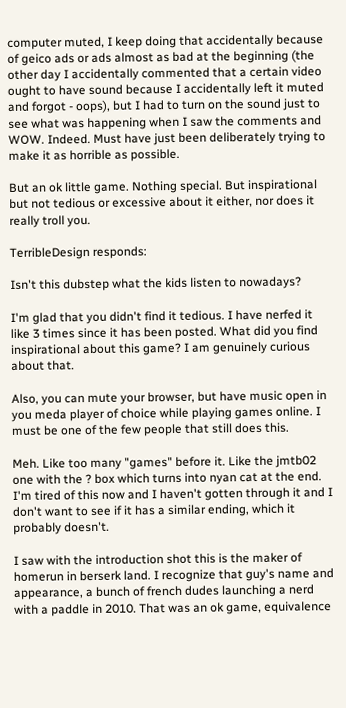computer muted, I keep doing that accidentally because of geico ads or ads almost as bad at the beginning (the other day I accidentally commented that a certain video ought to have sound because I accidentally left it muted and forgot - oops), but I had to turn on the sound just to see what was happening when I saw the comments and WOW. Indeed. Must have just been deliberately trying to make it as horrible as possible.

But an ok little game. Nothing special. But inspirational but not tedious or excessive about it either, nor does it really troll you.

TerribleDesign responds:

Isn't this dubstep what the kids listen to nowadays?

I'm glad that you didn't find it tedious. I have nerfed it like 3 times since it has been posted. What did you find inspirational about this game? I am genuinely curious about that.

Also, you can mute your browser, but have music open in you meda player of choice while playing games online. I must be one of the few people that still does this.

Meh. Like too many "games" before it. Like the jmtb02 one with the ? box which turns into nyan cat at the end. I'm tired of this now and I haven't gotten through it and I don't want to see if it has a similar ending, which it probably doesn't.

I saw with the introduction shot this is the maker of homerun in berserk land. I recognize that guy's name and appearance, a bunch of french dudes launching a nerd with a paddle in 2010. That was an ok game, equivalence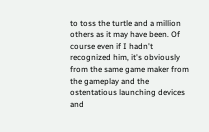to toss the turtle and a million others as it may have been. Of course even if I hadn't recognized him, it's obviously from the same game maker from the gameplay and the ostentatious launching devices and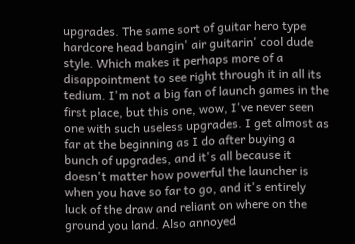upgrades. The same sort of guitar hero type hardcore head bangin' air guitarin' cool dude style. Which makes it perhaps more of a disappointment to see right through it in all its tedium. I'm not a big fan of launch games in the first place, but this one, wow, I've never seen one with such useless upgrades. I get almost as far at the beginning as I do after buying a bunch of upgrades, and it's all because it doesn't matter how powerful the launcher is when you have so far to go, and it's entirely luck of the draw and reliant on where on the ground you land. Also annoyed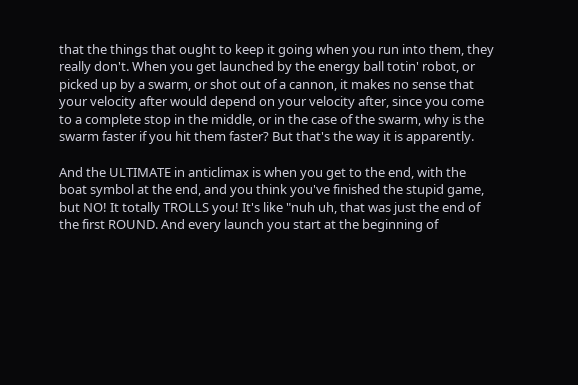that the things that ought to keep it going when you run into them, they really don't. When you get launched by the energy ball totin' robot, or picked up by a swarm, or shot out of a cannon, it makes no sense that your velocity after would depend on your velocity after, since you come to a complete stop in the middle, or in the case of the swarm, why is the swarm faster if you hit them faster? But that's the way it is apparently.

And the ULTIMATE in anticlimax is when you get to the end, with the boat symbol at the end, and you think you've finished the stupid game, but NO! It totally TROLLS you! It's like "nuh uh, that was just the end of the first ROUND. And every launch you start at the beginning of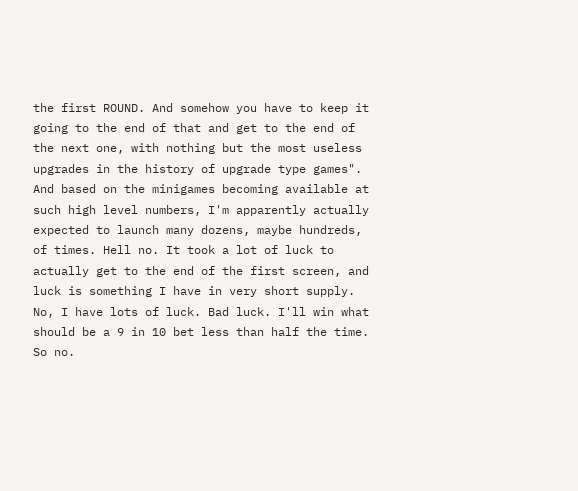the first ROUND. And somehow you have to keep it going to the end of that and get to the end of the next one, with nothing but the most useless upgrades in the history of upgrade type games". And based on the minigames becoming available at such high level numbers, I'm apparently actually expected to launch many dozens, maybe hundreds, of times. Hell no. It took a lot of luck to actually get to the end of the first screen, and luck is something I have in very short supply. No, I have lots of luck. Bad luck. I'll win what should be a 9 in 10 bet less than half the time. So no.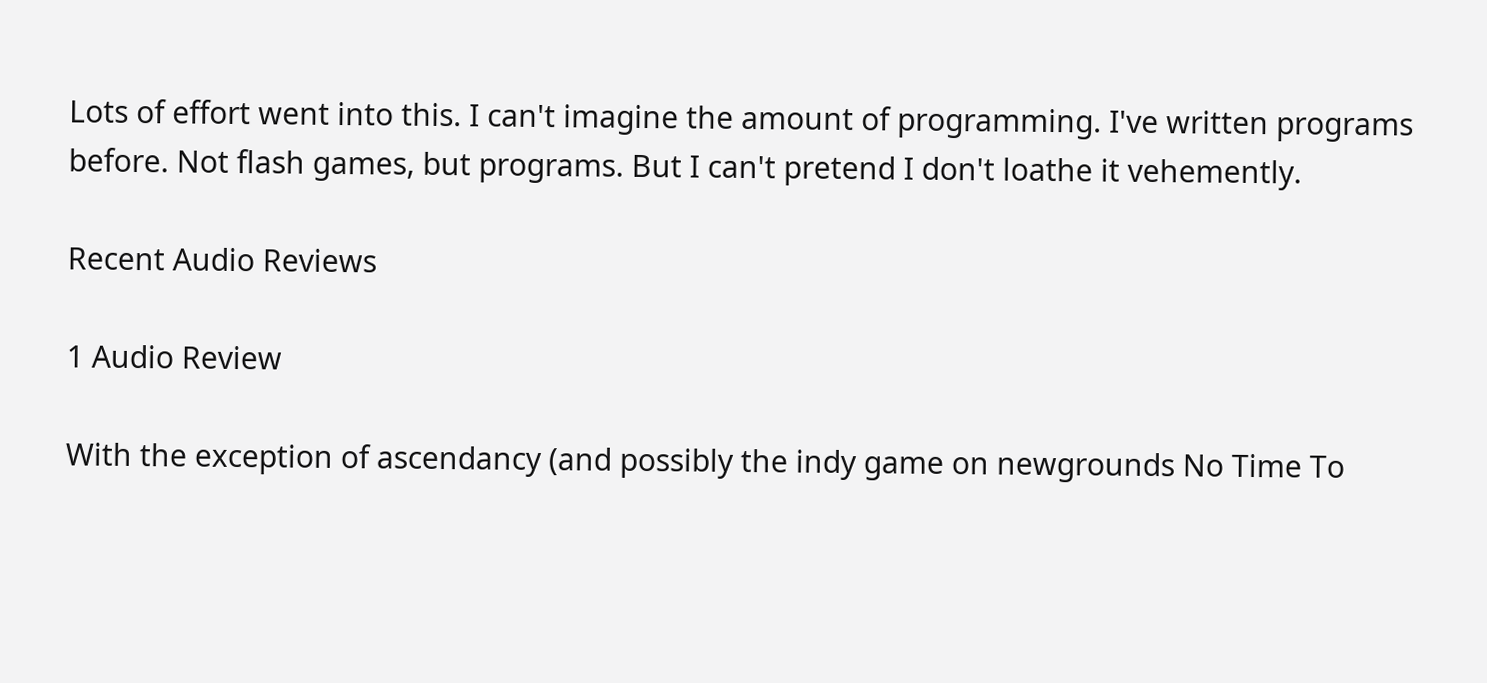Lots of effort went into this. I can't imagine the amount of programming. I've written programs before. Not flash games, but programs. But I can't pretend I don't loathe it vehemently.

Recent Audio Reviews

1 Audio Review

With the exception of ascendancy (and possibly the indy game on newgrounds No Time To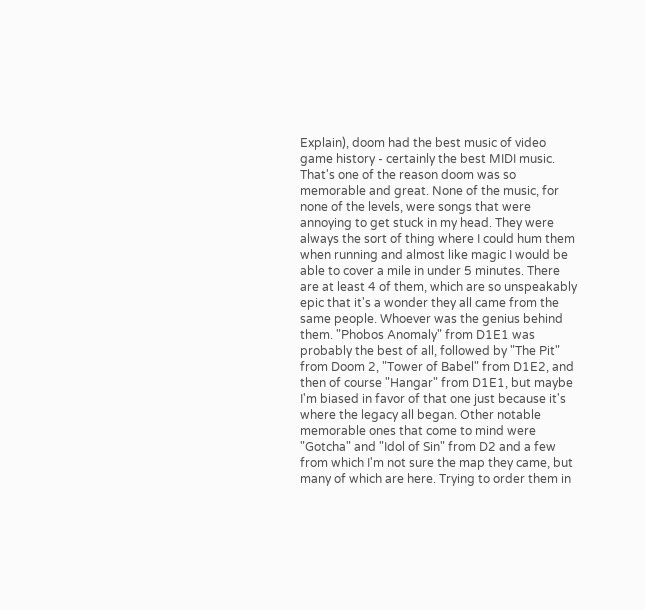Explain), doom had the best music of video game history - certainly the best MIDI music. That's one of the reason doom was so memorable and great. None of the music, for none of the levels, were songs that were annoying to get stuck in my head. They were always the sort of thing where I could hum them when running and almost like magic I would be able to cover a mile in under 5 minutes. There are at least 4 of them, which are so unspeakably epic that it's a wonder they all came from the same people. Whoever was the genius behind them. "Phobos Anomaly" from D1E1 was probably the best of all, followed by "The Pit" from Doom 2, "Tower of Babel" from D1E2, and then of course "Hangar" from D1E1, but maybe I'm biased in favor of that one just because it's where the legacy all began. Other notable memorable ones that come to mind were "Gotcha" and "Idol of Sin" from D2 and a few from which I'm not sure the map they came, but many of which are here. Trying to order them in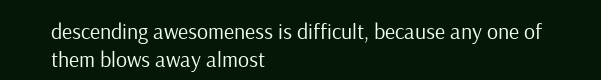descending awesomeness is difficult, because any one of them blows away almost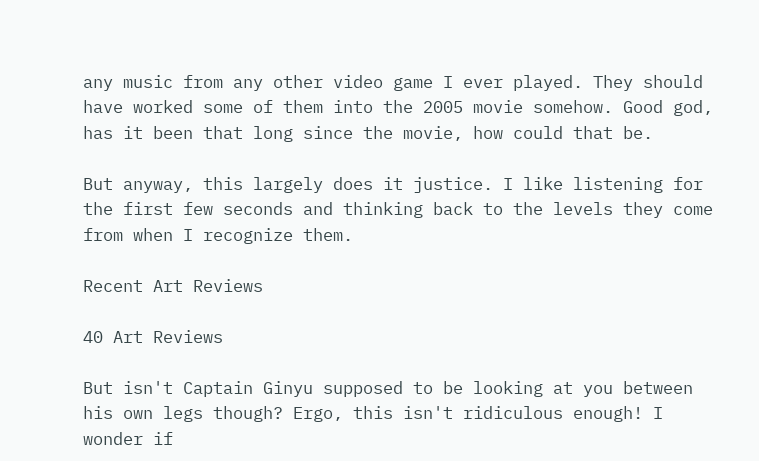any music from any other video game I ever played. They should have worked some of them into the 2005 movie somehow. Good god, has it been that long since the movie, how could that be.

But anyway, this largely does it justice. I like listening for the first few seconds and thinking back to the levels they come from when I recognize them.

Recent Art Reviews

40 Art Reviews

But isn't Captain Ginyu supposed to be looking at you between his own legs though? Ergo, this isn't ridiculous enough! I wonder if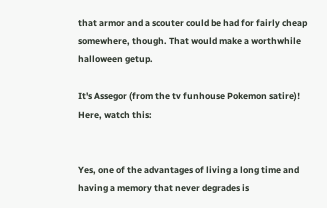that armor and a scouter could be had for fairly cheap somewhere, though. That would make a worthwhile halloween getup.

It's Assegor (from the tv funhouse Pokemon satire)! Here, watch this:


Yes, one of the advantages of living a long time and having a memory that never degrades is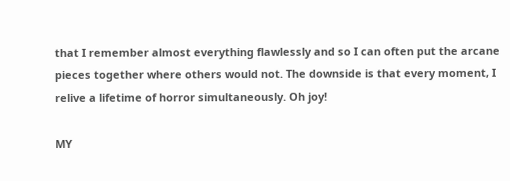that I remember almost everything flawlessly and so I can often put the arcane pieces together where others would not. The downside is that every moment, I relive a lifetime of horror simultaneously. Oh joy!

MY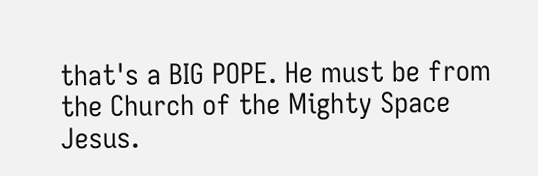that's a BIG POPE. He must be from the Church of the Mighty Space Jesus.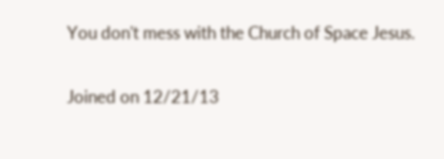You don't mess with the Church of Space Jesus.

Joined on 12/21/13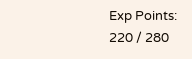Exp Points:
220 / 280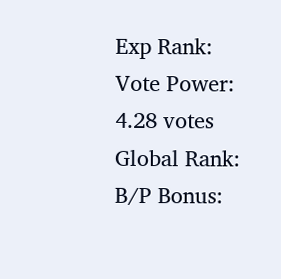Exp Rank:
Vote Power:
4.28 votes
Global Rank:
B/P Bonus: